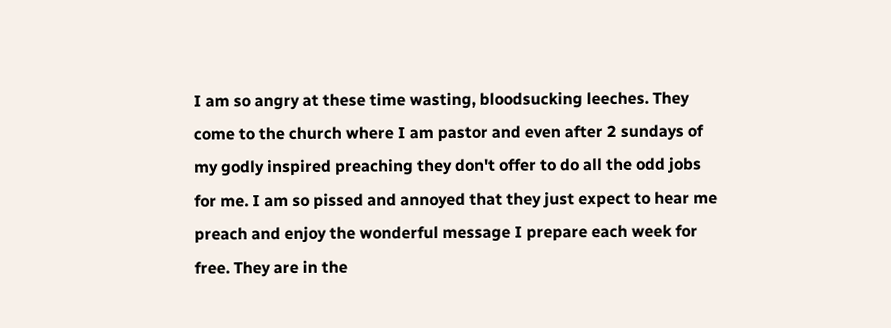I am so angry at these time wasting, bloodsucking leeches. They come to the church where I am pastor and even after 2 sundays of my godly inspired preaching they don't offer to do all the odd jobs for me. I am so pissed and annoyed that they just expect to hear me preach and enjoy the wonderful message I prepare each week for free. They are in the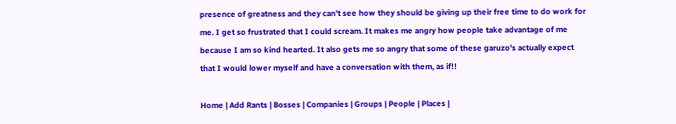presence of greatness and they can't see how they should be giving up their free time to do work for me. I get so frustrated that I could scream. It makes me angry how people take advantage of me because I am so kind hearted. It also gets me so angry that some of these garuzo's actually expect that I would lower myself and have a conversation with them, as if!!

Home | Add Rants | Bosses | Companies | Groups | People | Places |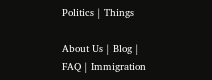Politics | Things

About Us | Blog | FAQ | Immigration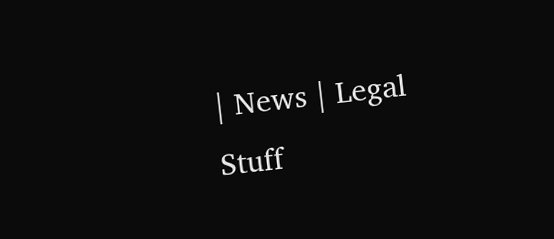| News | Legal Stuff